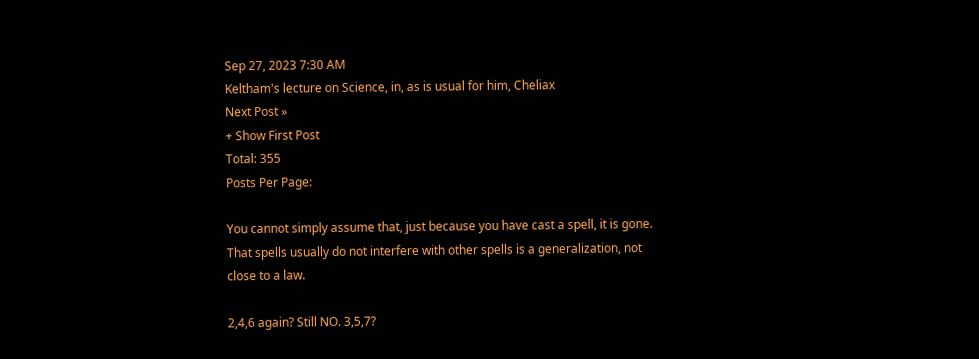Sep 27, 2023 7:30 AM
Keltham's lecture on Science, in, as is usual for him, Cheliax
Next Post »
+ Show First Post
Total: 355
Posts Per Page:

You cannot simply assume that, just because you have cast a spell, it is gone. That spells usually do not interfere with other spells is a generalization, not close to a law.

2,4,6 again? Still NO. 3,5,7?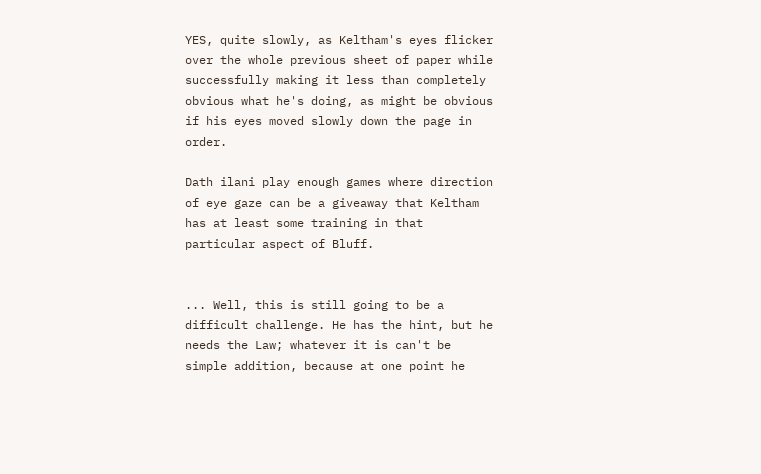YES, quite slowly, as Keltham's eyes flicker over the whole previous sheet of paper while successfully making it less than completely obvious what he's doing, as might be obvious if his eyes moved slowly down the page in order.

Dath ilani play enough games where direction of eye gaze can be a giveaway that Keltham has at least some training in that particular aspect of Bluff.


... Well, this is still going to be a difficult challenge. He has the hint, but he needs the Law; whatever it is can't be simple addition, because at one point he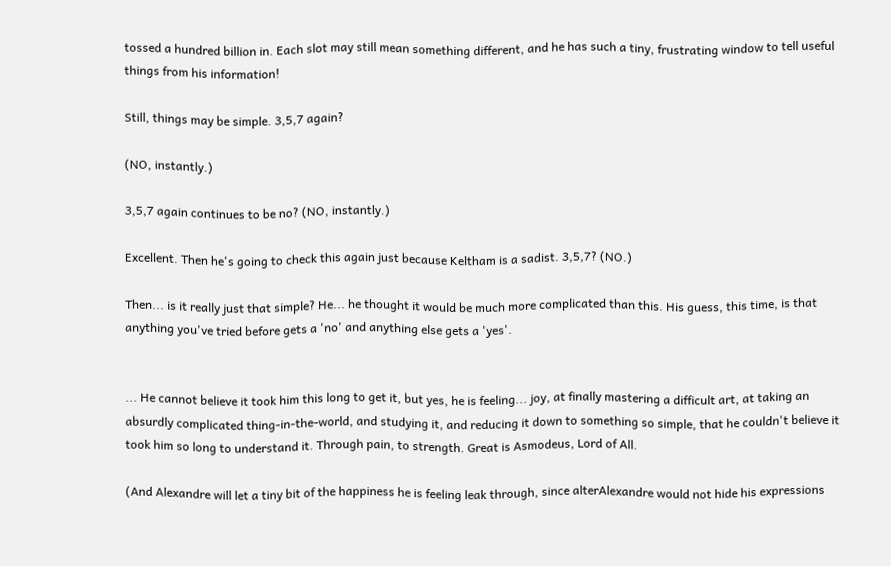tossed a hundred billion in. Each slot may still mean something different, and he has such a tiny, frustrating window to tell useful things from his information!

Still, things may be simple. 3,5,7 again?

(NO, instantly.)

3,5,7 again continues to be no? (NO, instantly.)

Excellent. Then he's going to check this again just because Keltham is a sadist. 3,5,7? (NO.)

Then... is it really just that simple? He... he thought it would be much more complicated than this. His guess, this time, is that anything you've tried before gets a 'no' and anything else gets a 'yes'.


... He cannot believe it took him this long to get it, but yes, he is feeling... joy, at finally mastering a difficult art, at taking an absurdly complicated thing-in-the-world, and studying it, and reducing it down to something so simple, that he couldn't believe it took him so long to understand it. Through pain, to strength. Great is Asmodeus, Lord of All.

(And Alexandre will let a tiny bit of the happiness he is feeling leak through, since alterAlexandre would not hide his expressions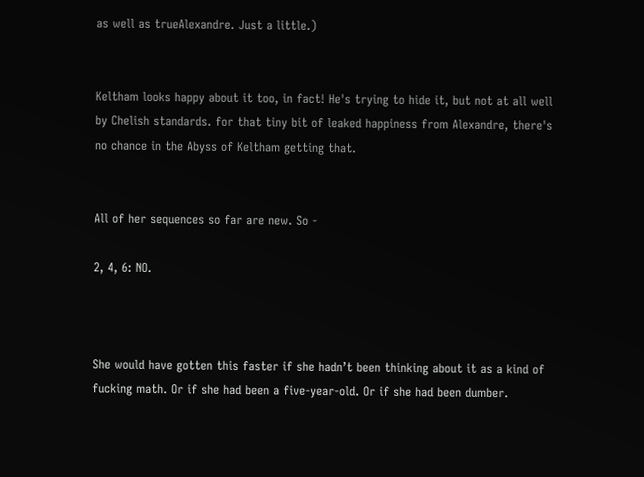as well as trueAlexandre. Just a little.)


Keltham looks happy about it too, in fact! He's trying to hide it, but not at all well by Chelish standards. for that tiny bit of leaked happiness from Alexandre, there's no chance in the Abyss of Keltham getting that.


All of her sequences so far are new. So -

2, 4, 6: NO.



She would have gotten this faster if she hadn’t been thinking about it as a kind of fucking math. Or if she had been a five-year-old. Or if she had been dumber.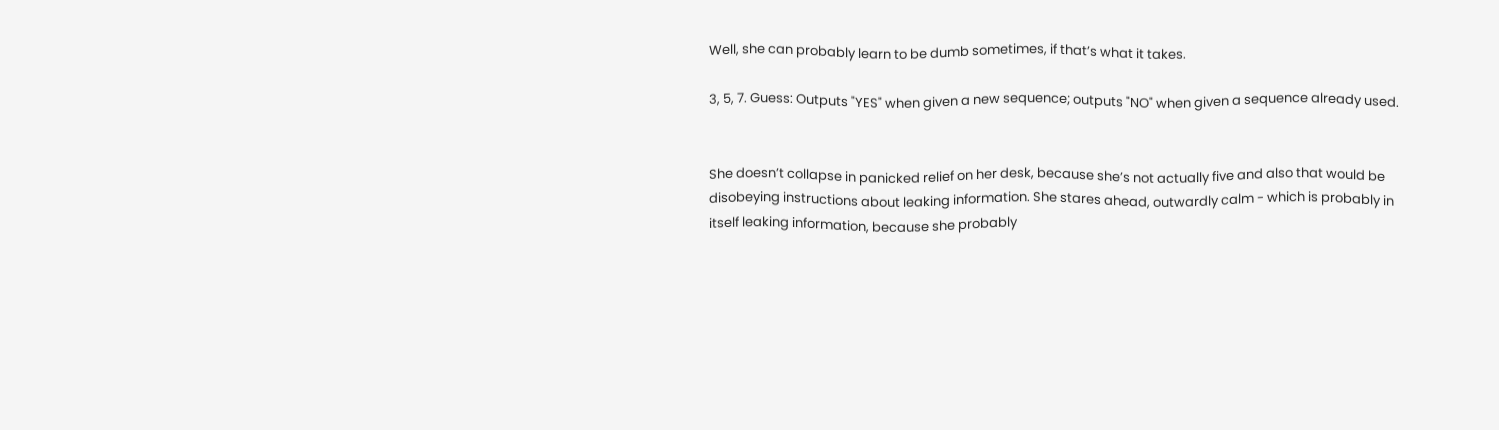Well, she can probably learn to be dumb sometimes, if that’s what it takes.

3, 5, 7. Guess: Outputs "YES" when given a new sequence; outputs "NO" when given a sequence already used.


She doesn’t collapse in panicked relief on her desk, because she’s not actually five and also that would be disobeying instructions about leaking information. She stares ahead, outwardly calm - which is probably in itself leaking information, because she probably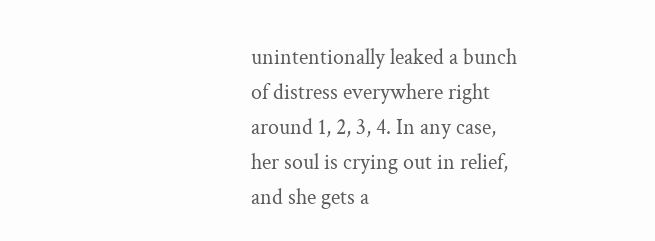unintentionally leaked a bunch of distress everywhere right around 1, 2, 3, 4. In any case, her soul is crying out in relief, and she gets a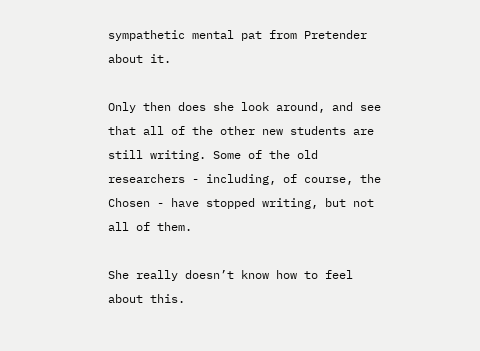sympathetic mental pat from Pretender about it.

Only then does she look around, and see that all of the other new students are still writing. Some of the old researchers - including, of course, the Chosen - have stopped writing, but not all of them.

She really doesn’t know how to feel about this.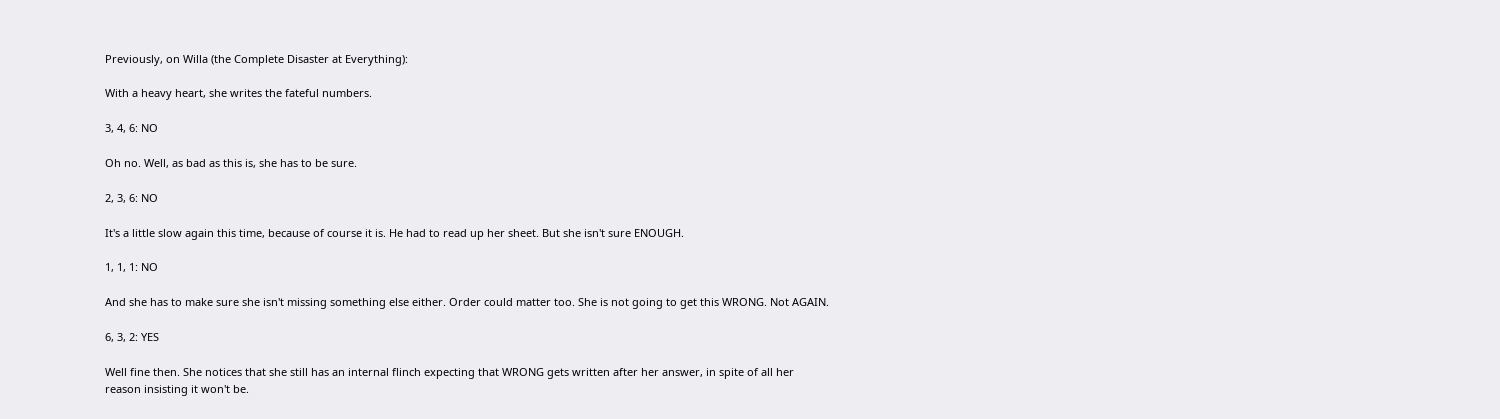Previously, on Willa (the Complete Disaster at Everything):

With a heavy heart, she writes the fateful numbers.

3, 4, 6: NO

Oh no. Well, as bad as this is, she has to be sure.

2, 3, 6: NO

It's a little slow again this time, because of course it is. He had to read up her sheet. But she isn't sure ENOUGH.

1, 1, 1: NO

And she has to make sure she isn't missing something else either. Order could matter too. She is not going to get this WRONG. Not AGAIN.

6, 3, 2: YES

Well fine then. She notices that she still has an internal flinch expecting that WRONG gets written after her answer, in spite of all her reason insisting it won't be.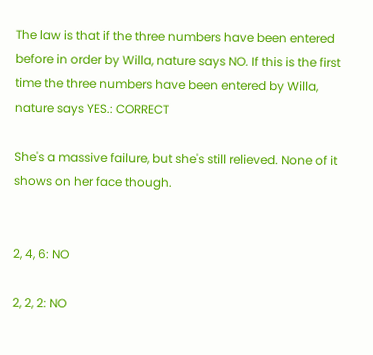The law is that if the three numbers have been entered before in order by Willa, nature says NO. If this is the first time the three numbers have been entered by Willa, nature says YES.: CORRECT

She's a massive failure, but she's still relieved. None of it shows on her face though.


2, 4, 6: NO

2, 2, 2: NO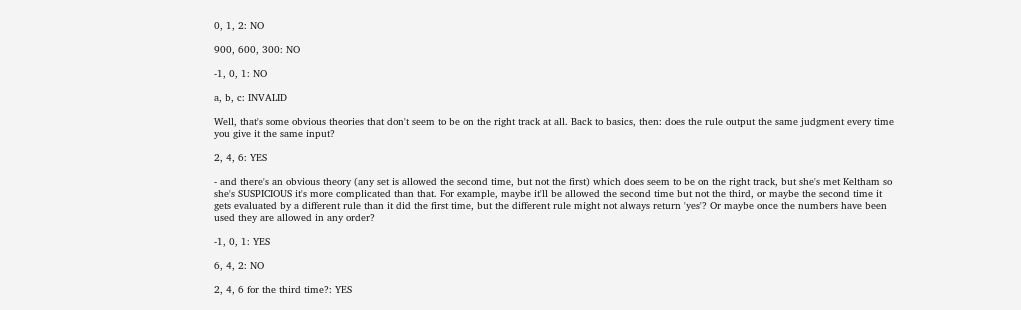0, 1, 2: NO

900, 600, 300: NO

-1, 0, 1: NO

a, b, c: INVALID

Well, that's some obvious theories that don't seem to be on the right track at all. Back to basics, then: does the rule output the same judgment every time you give it the same input?

2, 4, 6: YES

- and there's an obvious theory (any set is allowed the second time, but not the first) which does seem to be on the right track, but she's met Keltham so she's SUSPICIOUS it's more complicated than that. For example, maybe it'll be allowed the second time but not the third, or maybe the second time it gets evaluated by a different rule than it did the first time, but the different rule might not always return 'yes'? Or maybe once the numbers have been used they are allowed in any order?

-1, 0, 1: YES

6, 4, 2: NO

2, 4, 6 for the third time?: YES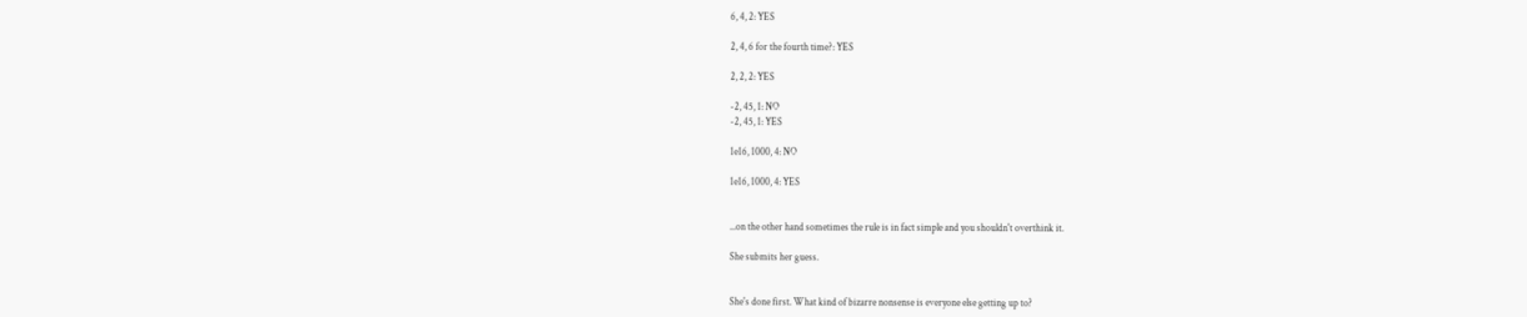6, 4, 2: YES

2, 4, 6 for the fourth time?: YES

2, 2, 2: YES

-2, 45, 1: NO
-2, 45, 1: YES

1e16, 1000, 4: NO

1e16, 1000, 4: YES


...on the other hand sometimes the rule is in fact simple and you shouldn't overthink it.

She submits her guess.


She's done first. What kind of bizarre nonsense is everyone else getting up to?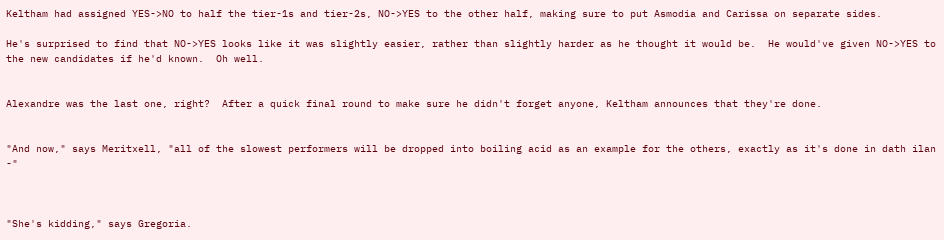Keltham had assigned YES->NO to half the tier-1s and tier-2s, NO->YES to the other half, making sure to put Asmodia and Carissa on separate sides.

He's surprised to find that NO->YES looks like it was slightly easier, rather than slightly harder as he thought it would be.  He would've given NO->YES to the new candidates if he'd known.  Oh well.


Alexandre was the last one, right?  After a quick final round to make sure he didn't forget anyone, Keltham announces that they're done.


"And now," says Meritxell, "all of the slowest performers will be dropped into boiling acid as an example for the others, exactly as it's done in dath ilan -"



"She's kidding," says Gregoria.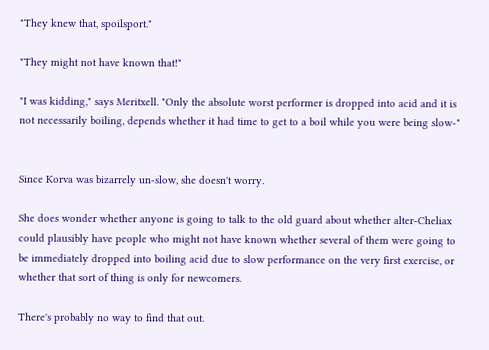"They knew that, spoilsport."

"They might not have known that!"

"I was kidding," says Meritxell. "Only the absolute worst performer is dropped into acid and it is not necessarily boiling, depends whether it had time to get to a boil while you were being slow-"


Since Korva was bizarrely un-slow, she doesn't worry.

She does wonder whether anyone is going to talk to the old guard about whether alter-Cheliax could plausibly have people who might not have known whether several of them were going to be immediately dropped into boiling acid due to slow performance on the very first exercise, or whether that sort of thing is only for newcomers.

There's probably no way to find that out.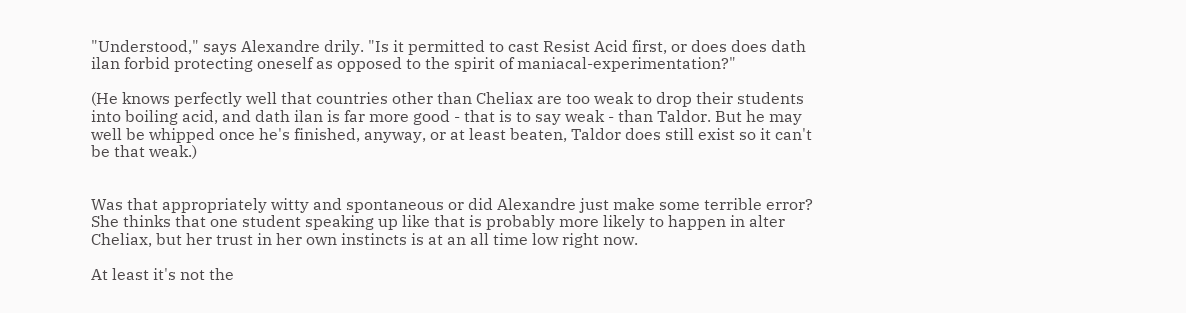"Understood," says Alexandre drily. "Is it permitted to cast Resist Acid first, or does does dath ilan forbid protecting oneself as opposed to the spirit of maniacal-experimentation?"

(He knows perfectly well that countries other than Cheliax are too weak to drop their students into boiling acid, and dath ilan is far more good - that is to say weak - than Taldor. But he may well be whipped once he's finished, anyway, or at least beaten, Taldor does still exist so it can't be that weak.)


Was that appropriately witty and spontaneous or did Alexandre just make some terrible error? She thinks that one student speaking up like that is probably more likely to happen in alter Cheliax, but her trust in her own instincts is at an all time low right now.

At least it's not the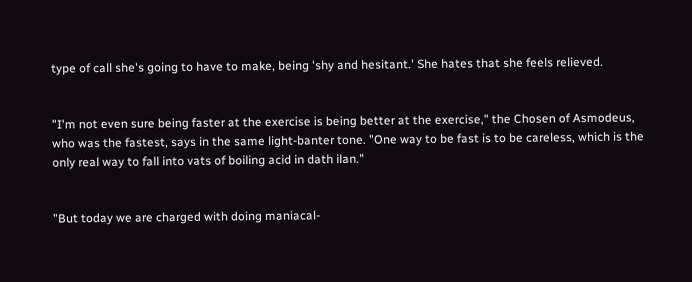type of call she's going to have to make, being 'shy and hesitant.' She hates that she feels relieved.


"I'm not even sure being faster at the exercise is being better at the exercise," the Chosen of Asmodeus, who was the fastest, says in the same light-banter tone. "One way to be fast is to be careless, which is the only real way to fall into vats of boiling acid in dath ilan."


"But today we are charged with doing maniacal-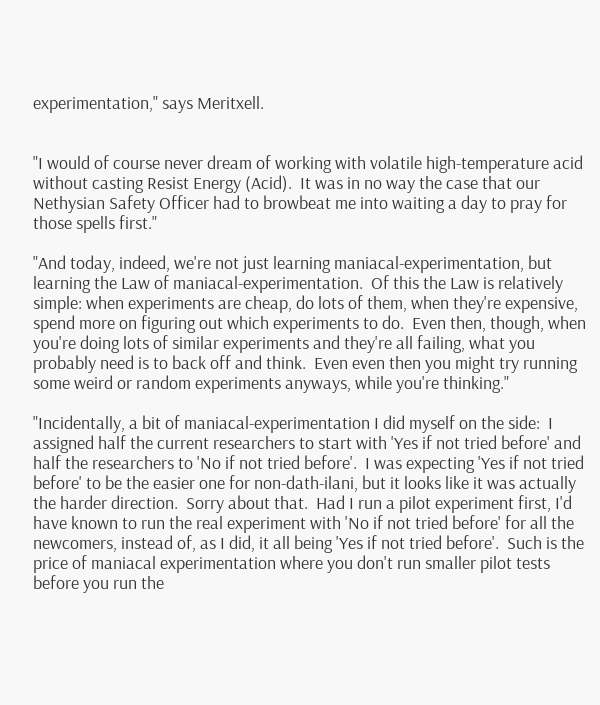experimentation," says Meritxell.


"I would of course never dream of working with volatile high-temperature acid without casting Resist Energy (Acid).  It was in no way the case that our Nethysian Safety Officer had to browbeat me into waiting a day to pray for those spells first."

"And today, indeed, we're not just learning maniacal-experimentation, but learning the Law of maniacal-experimentation.  Of this the Law is relatively simple: when experiments are cheap, do lots of them, when they're expensive, spend more on figuring out which experiments to do.  Even then, though, when you're doing lots of similar experiments and they're all failing, what you probably need is to back off and think.  Even even then you might try running some weird or random experiments anyways, while you're thinking."

"Incidentally, a bit of maniacal-experimentation I did myself on the side:  I assigned half the current researchers to start with 'Yes if not tried before' and half the researchers to 'No if not tried before'.  I was expecting 'Yes if not tried before' to be the easier one for non-dath-ilani, but it looks like it was actually the harder direction.  Sorry about that.  Had I run a pilot experiment first, I'd have known to run the real experiment with 'No if not tried before' for all the newcomers, instead of, as I did, it all being 'Yes if not tried before'.  Such is the price of maniacal experimentation where you don't run smaller pilot tests before you run the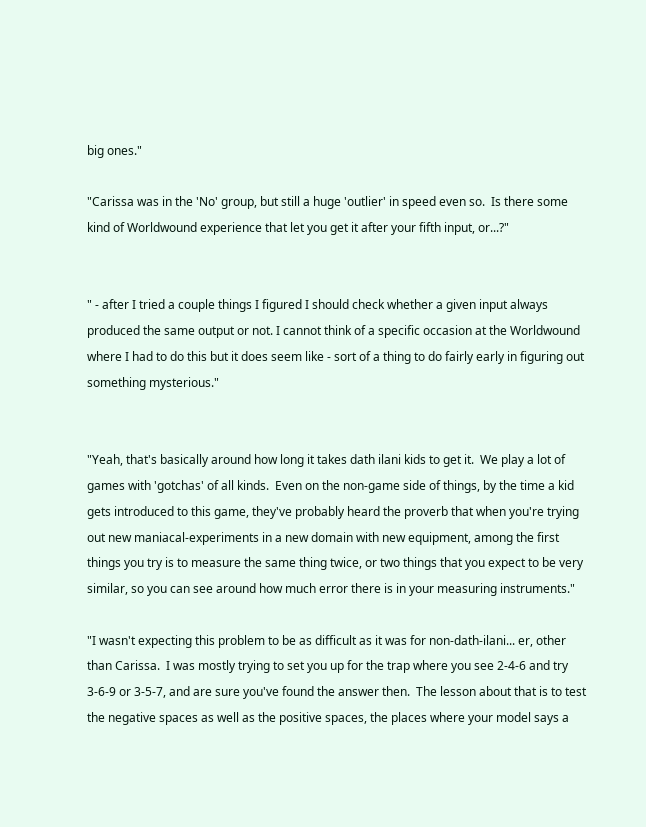big ones."

"Carissa was in the 'No' group, but still a huge 'outlier' in speed even so.  Is there some kind of Worldwound experience that let you get it after your fifth input, or...?"


" - after I tried a couple things I figured I should check whether a given input always produced the same output or not. I cannot think of a specific occasion at the Worldwound where I had to do this but it does seem like - sort of a thing to do fairly early in figuring out something mysterious."


"Yeah, that's basically around how long it takes dath ilani kids to get it.  We play a lot of games with 'gotchas' of all kinds.  Even on the non-game side of things, by the time a kid gets introduced to this game, they've probably heard the proverb that when you're trying out new maniacal-experiments in a new domain with new equipment, among the first things you try is to measure the same thing twice, or two things that you expect to be very similar, so you can see around how much error there is in your measuring instruments."

"I wasn't expecting this problem to be as difficult as it was for non-dath-ilani... er, other than Carissa.  I was mostly trying to set you up for the trap where you see 2-4-6 and try 3-6-9 or 3-5-7, and are sure you've found the answer then.  The lesson about that is to test the negative spaces as well as the positive spaces, the places where your model says a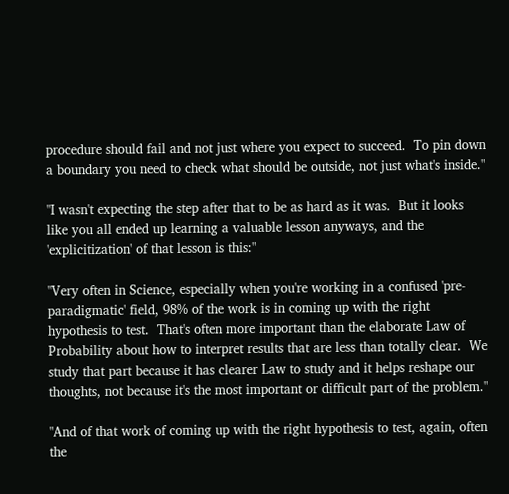procedure should fail and not just where you expect to succeed.  To pin down a boundary you need to check what should be outside, not just what's inside."

"I wasn't expecting the step after that to be as hard as it was.  But it looks like you all ended up learning a valuable lesson anyways, and the 'explicitization' of that lesson is this:"

"Very often in Science, especially when you're working in a confused 'pre-paradigmatic' field, 98% of the work is in coming up with the right hypothesis to test.  That's often more important than the elaborate Law of Probability about how to interpret results that are less than totally clear.  We study that part because it has clearer Law to study and it helps reshape our thoughts, not because it's the most important or difficult part of the problem."

"And of that work of coming up with the right hypothesis to test, again, often the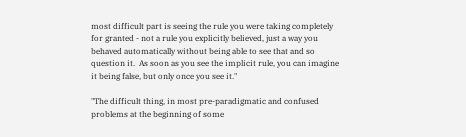most difficult part is seeing the rule you were taking completely for granted - not a rule you explicitly believed, just a way you behaved automatically without being able to see that and so question it.  As soon as you see the implicit rule, you can imagine it being false, but only once you see it."

"The difficult thing, in most pre-paradigmatic and confused problems at the beginning of some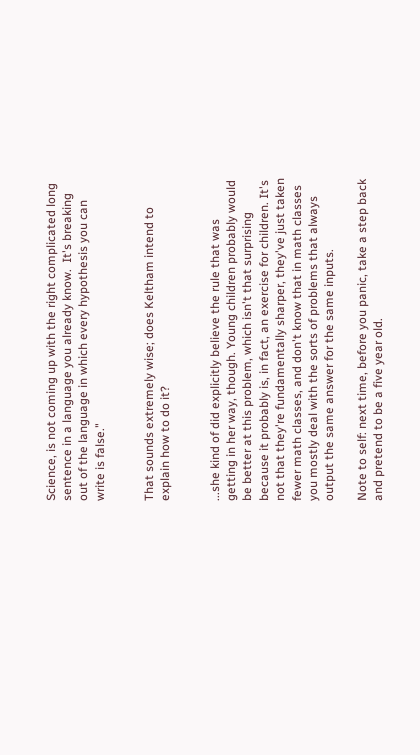Science, is not coming up with the right complicated long sentence in a language you already know.  It's breaking out of the language in which every hypothesis you can write is false."


That sounds extremely wise; does Keltham intend to explain how to do it?


...she kind of did explicitly believe the rule that was getting in her way, though. Young children probably would be better at this problem, which isn't that surprising because it probably is, in fact, an exercise for children. It's not that they're fundamentally sharper, they've just taken fewer math classes, and don't know that in math classes you mostly deal with the sorts of problems that always output the same answer for the same inputs.

Note to self: next time, before you panic, take a step back and pretend to be a five year old.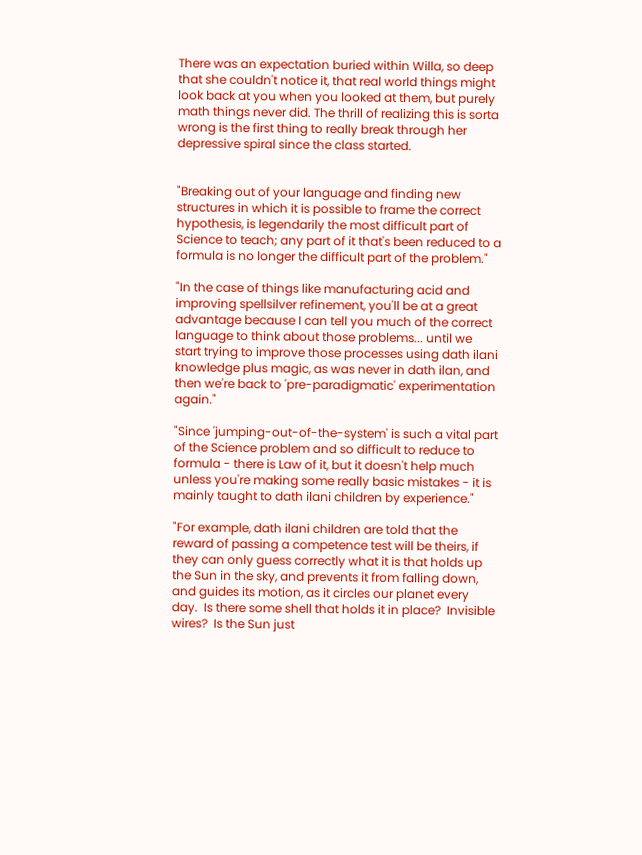There was an expectation buried within Willa, so deep that she couldn't notice it, that real world things might look back at you when you looked at them, but purely math things never did. The thrill of realizing this is sorta wrong is the first thing to really break through her depressive spiral since the class started.


"Breaking out of your language and finding new structures in which it is possible to frame the correct hypothesis, is legendarily the most difficult part of Science to teach; any part of it that's been reduced to a formula is no longer the difficult part of the problem."

"In the case of things like manufacturing acid and improving spellsilver refinement, you'll be at a great advantage because I can tell you much of the correct language to think about those problems... until we start trying to improve those processes using dath ilani knowledge plus magic, as was never in dath ilan, and then we're back to 'pre-paradigmatic' experimentation again."

"Since 'jumping-out-of-the-system' is such a vital part of the Science problem and so difficult to reduce to formula - there is Law of it, but it doesn't help much unless you're making some really basic mistakes - it is mainly taught to dath ilani children by experience."

"For example, dath ilani children are told that the reward of passing a competence test will be theirs, if they can only guess correctly what it is that holds up the Sun in the sky, and prevents it from falling down, and guides its motion, as it circles our planet every day.  Is there some shell that holds it in place?  Invisible wires?  Is the Sun just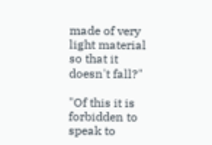made of very light material so that it doesn't fall?"

"Of this it is forbidden to speak to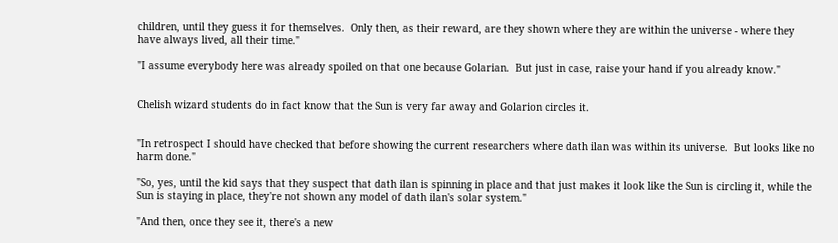children, until they guess it for themselves.  Only then, as their reward, are they shown where they are within the universe - where they have always lived, all their time."

"I assume everybody here was already spoiled on that one because Golarian.  But just in case, raise your hand if you already know."


Chelish wizard students do in fact know that the Sun is very far away and Golarion circles it.


"In retrospect I should have checked that before showing the current researchers where dath ilan was within its universe.  But looks like no harm done."

"So, yes, until the kid says that they suspect that dath ilan is spinning in place and that just makes it look like the Sun is circling it, while the Sun is staying in place, they're not shown any model of dath ilan's solar system."

"And then, once they see it, there's a new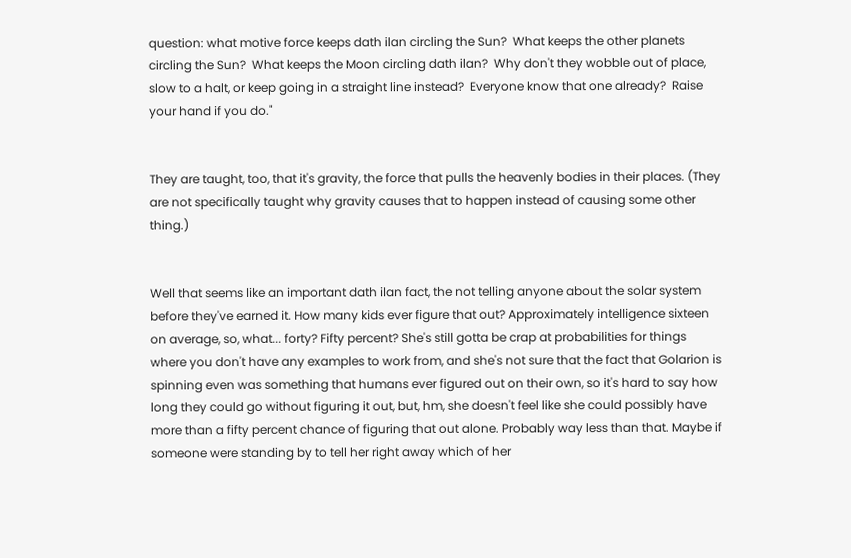question: what motive force keeps dath ilan circling the Sun?  What keeps the other planets circling the Sun?  What keeps the Moon circling dath ilan?  Why don't they wobble out of place, slow to a halt, or keep going in a straight line instead?  Everyone know that one already?  Raise your hand if you do."


They are taught, too, that it's gravity, the force that pulls the heavenly bodies in their places. (They are not specifically taught why gravity causes that to happen instead of causing some other thing.)


Well that seems like an important dath ilan fact, the not telling anyone about the solar system before they've earned it. How many kids ever figure that out? Approximately intelligence sixteen on average, so, what... forty? Fifty percent? She's still gotta be crap at probabilities for things where you don't have any examples to work from, and she's not sure that the fact that Golarion is spinning even was something that humans ever figured out on their own, so it's hard to say how long they could go without figuring it out, but, hm, she doesn't feel like she could possibly have more than a fifty percent chance of figuring that out alone. Probably way less than that. Maybe if someone were standing by to tell her right away which of her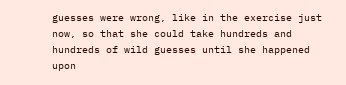guesses were wrong, like in the exercise just now, so that she could take hundreds and hundreds of wild guesses until she happened upon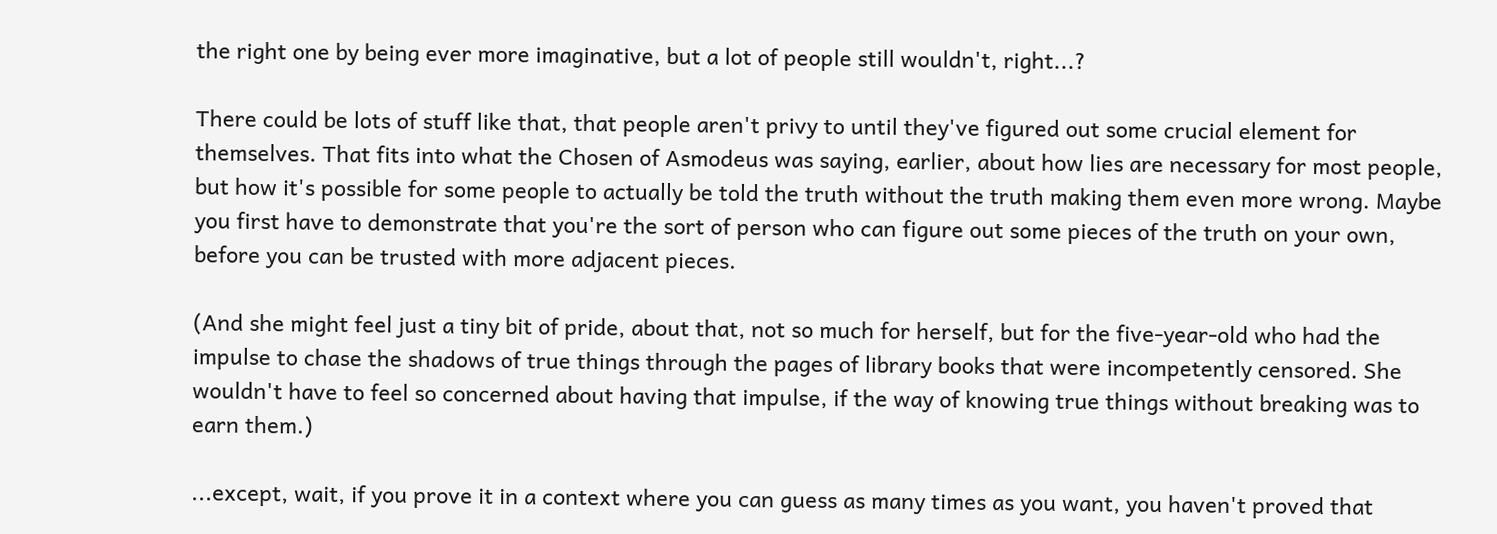the right one by being ever more imaginative, but a lot of people still wouldn't, right...?

There could be lots of stuff like that, that people aren't privy to until they've figured out some crucial element for themselves. That fits into what the Chosen of Asmodeus was saying, earlier, about how lies are necessary for most people, but how it's possible for some people to actually be told the truth without the truth making them even more wrong. Maybe you first have to demonstrate that you're the sort of person who can figure out some pieces of the truth on your own, before you can be trusted with more adjacent pieces.

(And she might feel just a tiny bit of pride, about that, not so much for herself, but for the five-year-old who had the impulse to chase the shadows of true things through the pages of library books that were incompetently censored. She wouldn't have to feel so concerned about having that impulse, if the way of knowing true things without breaking was to earn them.)

...except, wait, if you prove it in a context where you can guess as many times as you want, you haven't proved that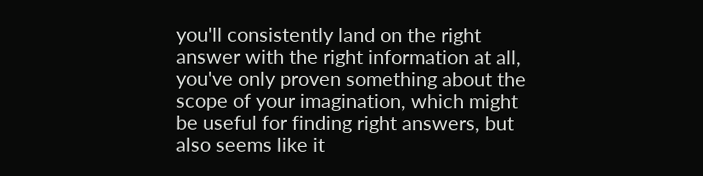you'll consistently land on the right answer with the right information at all, you've only proven something about the scope of your imagination, which might be useful for finding right answers, but also seems like it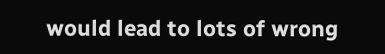would lead to lots of wrong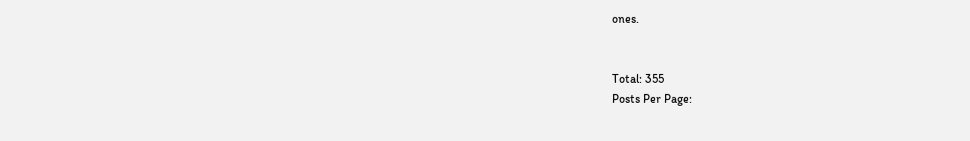ones.


Total: 355
Posts Per Page: